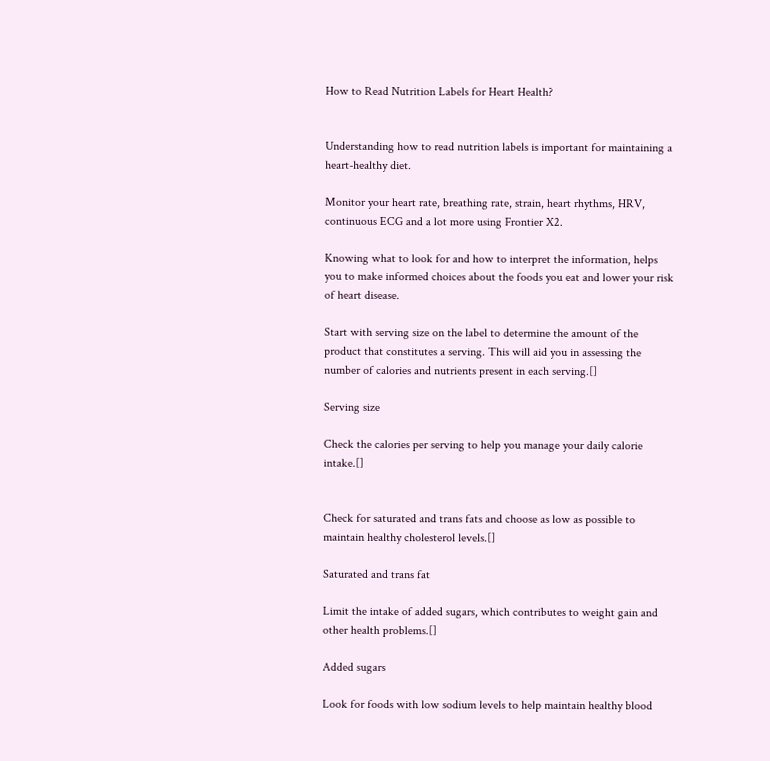How to Read Nutrition Labels for Heart Health?


Understanding how to read nutrition labels is important for maintaining a heart-healthy diet.

Monitor your heart rate, breathing rate, strain, heart rhythms, HRV, continuous ECG and a lot more using Frontier X2.

Knowing what to look for and how to interpret the information, helps you to make informed choices about the foods you eat and lower your risk of heart disease.

Start with serving size on the label to determine the amount of the product that constitutes a serving. This will aid you in assessing the number of calories and nutrients present in each serving.[]

Serving size

Check the calories per serving to help you manage your daily calorie intake.[]


Check for saturated and trans fats and choose as low as possible to maintain healthy cholesterol levels.[]

Saturated and trans fat

Limit the intake of added sugars, which contributes to weight gain and other health problems.[]

Added sugars

Look for foods with low sodium levels to help maintain healthy blood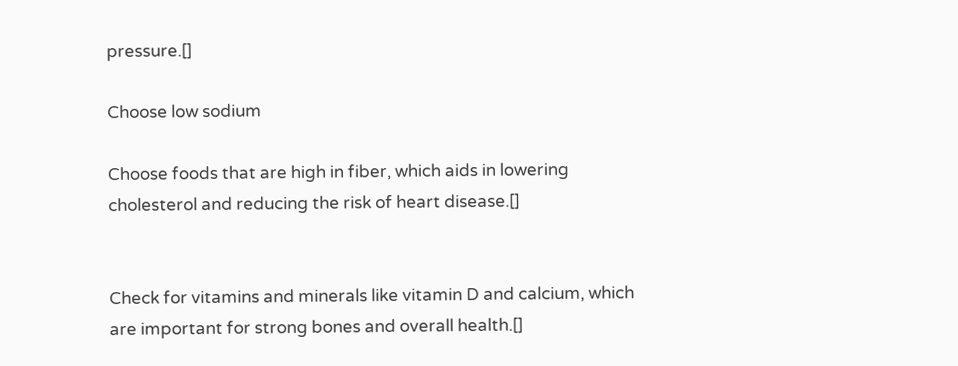pressure.[]

Choose low sodium

Choose foods that are high in fiber, which aids in lowering cholesterol and reducing the risk of heart disease.[]


Check for vitamins and minerals like vitamin D and calcium, which are important for strong bones and overall health.[]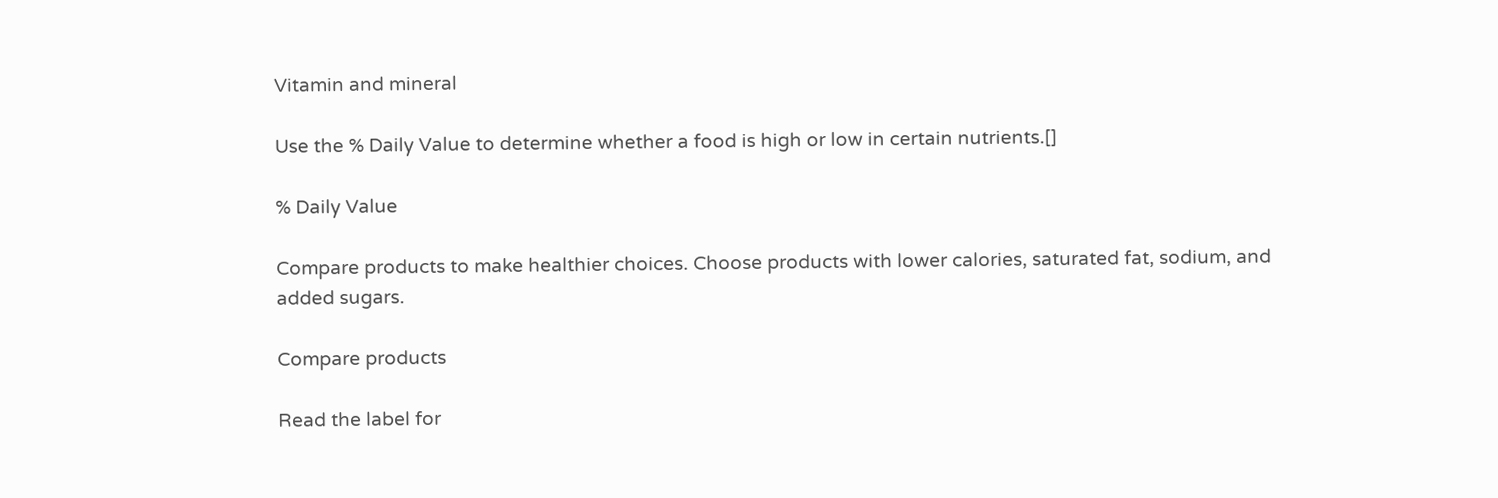Vitamin and mineral

Use the % Daily Value to determine whether a food is high or low in certain nutrients.[]

% Daily Value

Compare products to make healthier choices. Choose products with lower calories, saturated fat, sodium, and added sugars.

Compare products

Read the label for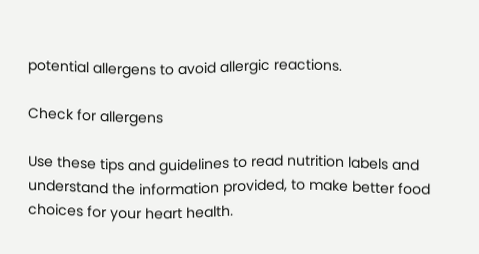potential allergens to avoid allergic reactions.

Check for allergens

Use these tips and guidelines to read nutrition labels and understand the information provided, to make better food choices for your heart health.